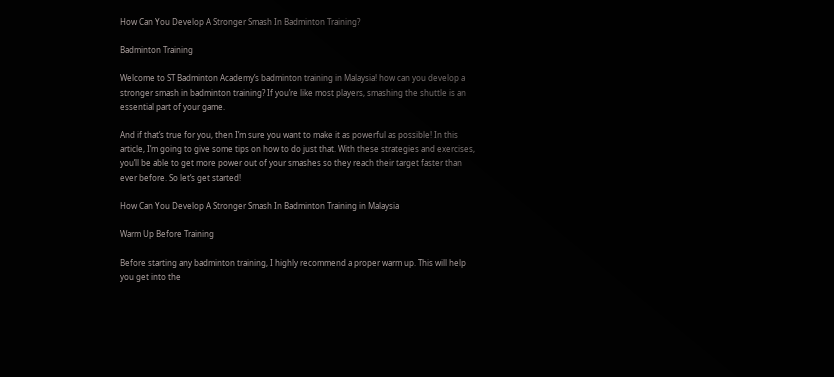How Can You Develop A Stronger Smash In Badminton Training?

Badminton Training

Welcome to ST Badminton Academy’s badminton training in Malaysia! how can you develop a stronger smash in badminton training? If you’re like most players, smashing the shuttle is an essential part of your game.

And if that’s true for you, then I’m sure you want to make it as powerful as possible! In this article, I’m going to give some tips on how to do just that. With these strategies and exercises, you’ll be able to get more power out of your smashes so they reach their target faster than ever before. So let’s get started!

How Can You Develop A Stronger Smash In Badminton Training in Malaysia

Warm Up Before Training

Before starting any badminton training, I highly recommend a proper warm up. This will help you get into the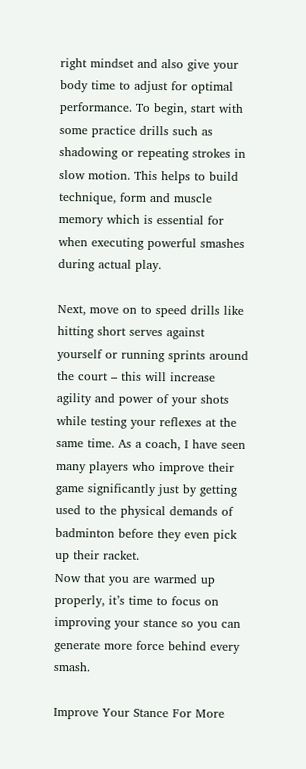right mindset and also give your body time to adjust for optimal performance. To begin, start with some practice drills such as shadowing or repeating strokes in slow motion. This helps to build technique, form and muscle memory which is essential for when executing powerful smashes during actual play.

Next, move on to speed drills like hitting short serves against yourself or running sprints around the court – this will increase agility and power of your shots while testing your reflexes at the same time. As a coach, I have seen many players who improve their game significantly just by getting used to the physical demands of badminton before they even pick up their racket.
Now that you are warmed up properly, it’s time to focus on improving your stance so you can generate more force behind every smash.

Improve Your Stance For More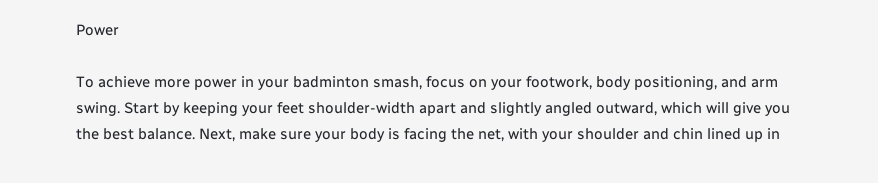Power

To achieve more power in your badminton smash, focus on your footwork, body positioning, and arm swing. Start by keeping your feet shoulder-width apart and slightly angled outward, which will give you the best balance. Next, make sure your body is facing the net, with your shoulder and chin lined up in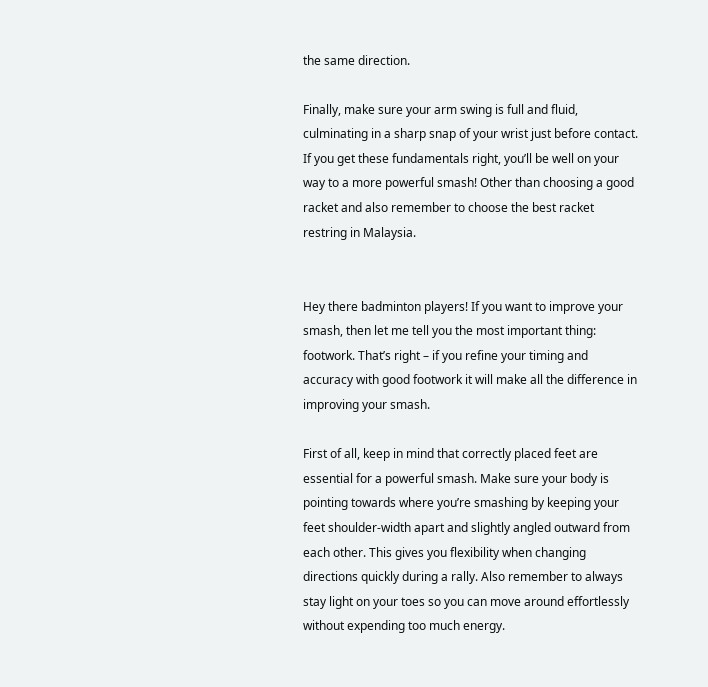the same direction.

Finally, make sure your arm swing is full and fluid, culminating in a sharp snap of your wrist just before contact. If you get these fundamentals right, you’ll be well on your way to a more powerful smash! Other than choosing a good racket and also remember to choose the best racket restring in Malaysia.


Hey there badminton players! If you want to improve your smash, then let me tell you the most important thing: footwork. That’s right – if you refine your timing and accuracy with good footwork it will make all the difference in improving your smash.

First of all, keep in mind that correctly placed feet are essential for a powerful smash. Make sure your body is pointing towards where you’re smashing by keeping your feet shoulder-width apart and slightly angled outward from each other. This gives you flexibility when changing directions quickly during a rally. Also remember to always stay light on your toes so you can move around effortlessly without expending too much energy.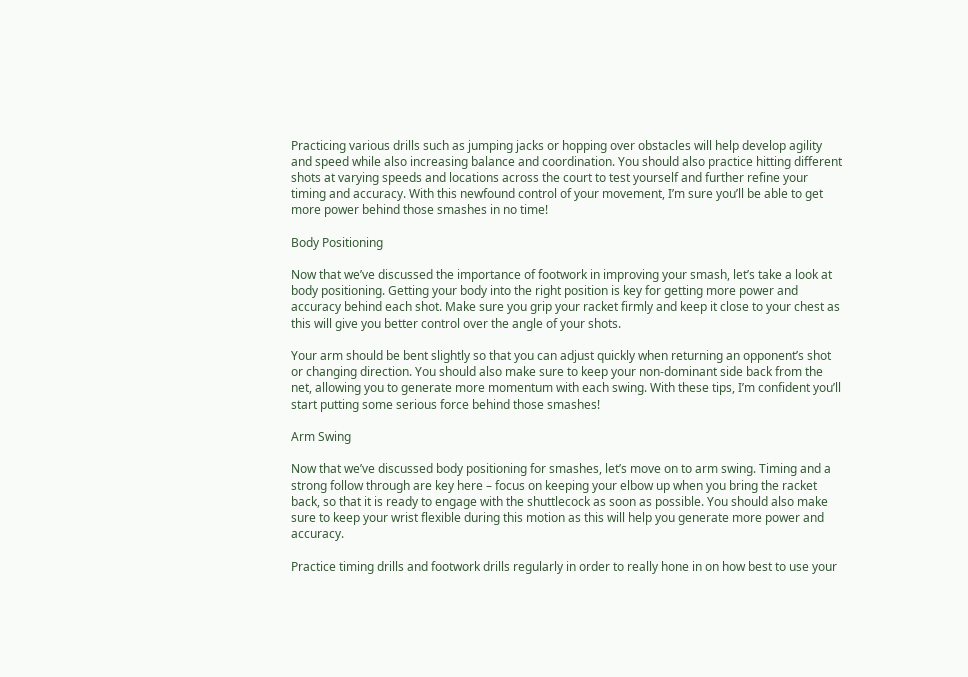Practicing various drills such as jumping jacks or hopping over obstacles will help develop agility and speed while also increasing balance and coordination. You should also practice hitting different shots at varying speeds and locations across the court to test yourself and further refine your timing and accuracy. With this newfound control of your movement, I’m sure you’ll be able to get more power behind those smashes in no time!

Body Positioning

Now that we’ve discussed the importance of footwork in improving your smash, let’s take a look at body positioning. Getting your body into the right position is key for getting more power and accuracy behind each shot. Make sure you grip your racket firmly and keep it close to your chest as this will give you better control over the angle of your shots.

Your arm should be bent slightly so that you can adjust quickly when returning an opponent’s shot or changing direction. You should also make sure to keep your non-dominant side back from the net, allowing you to generate more momentum with each swing. With these tips, I’m confident you’ll start putting some serious force behind those smashes!

Arm Swing

Now that we’ve discussed body positioning for smashes, let’s move on to arm swing. Timing and a strong follow through are key here – focus on keeping your elbow up when you bring the racket back, so that it is ready to engage with the shuttlecock as soon as possible. You should also make sure to keep your wrist flexible during this motion as this will help you generate more power and accuracy.

Practice timing drills and footwork drills regularly in order to really hone in on how best to use your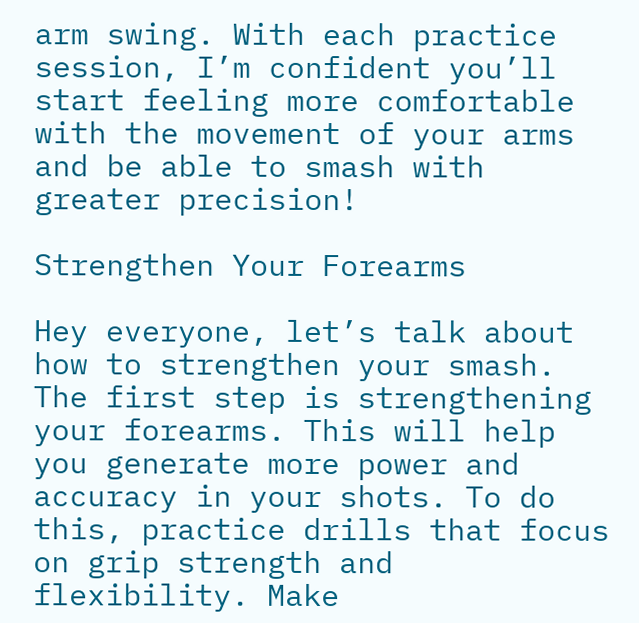arm swing. With each practice session, I’m confident you’ll start feeling more comfortable with the movement of your arms and be able to smash with greater precision!

Strengthen Your Forearms

Hey everyone, let’s talk about how to strengthen your smash. The first step is strengthening your forearms. This will help you generate more power and accuracy in your shots. To do this, practice drills that focus on grip strength and flexibility. Make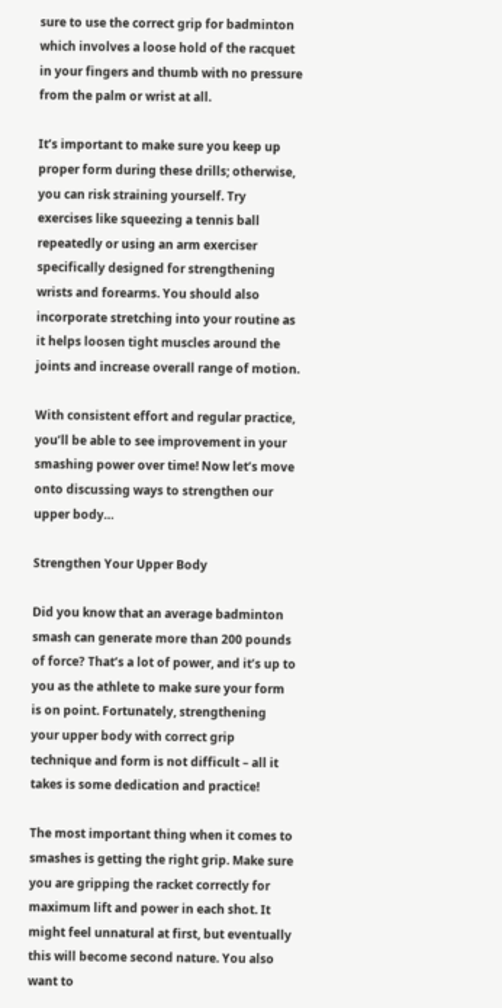sure to use the correct grip for badminton which involves a loose hold of the racquet in your fingers and thumb with no pressure from the palm or wrist at all.

It’s important to make sure you keep up proper form during these drills; otherwise, you can risk straining yourself. Try exercises like squeezing a tennis ball repeatedly or using an arm exerciser specifically designed for strengthening wrists and forearms. You should also incorporate stretching into your routine as it helps loosen tight muscles around the joints and increase overall range of motion.

With consistent effort and regular practice, you’ll be able to see improvement in your smashing power over time! Now let’s move onto discussing ways to strengthen our upper body…

Strengthen Your Upper Body

Did you know that an average badminton smash can generate more than 200 pounds of force? That’s a lot of power, and it’s up to you as the athlete to make sure your form is on point. Fortunately, strengthening your upper body with correct grip technique and form is not difficult – all it takes is some dedication and practice!

The most important thing when it comes to smashes is getting the right grip. Make sure you are gripping the racket correctly for maximum lift and power in each shot. It might feel unnatural at first, but eventually this will become second nature. You also want to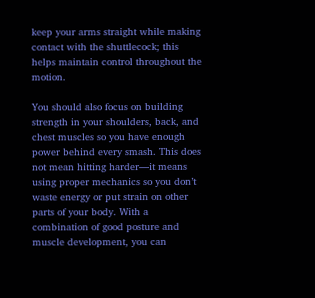keep your arms straight while making contact with the shuttlecock; this helps maintain control throughout the motion.

You should also focus on building strength in your shoulders, back, and chest muscles so you have enough power behind every smash. This does not mean hitting harder—it means using proper mechanics so you don’t waste energy or put strain on other parts of your body. With a combination of good posture and muscle development, you can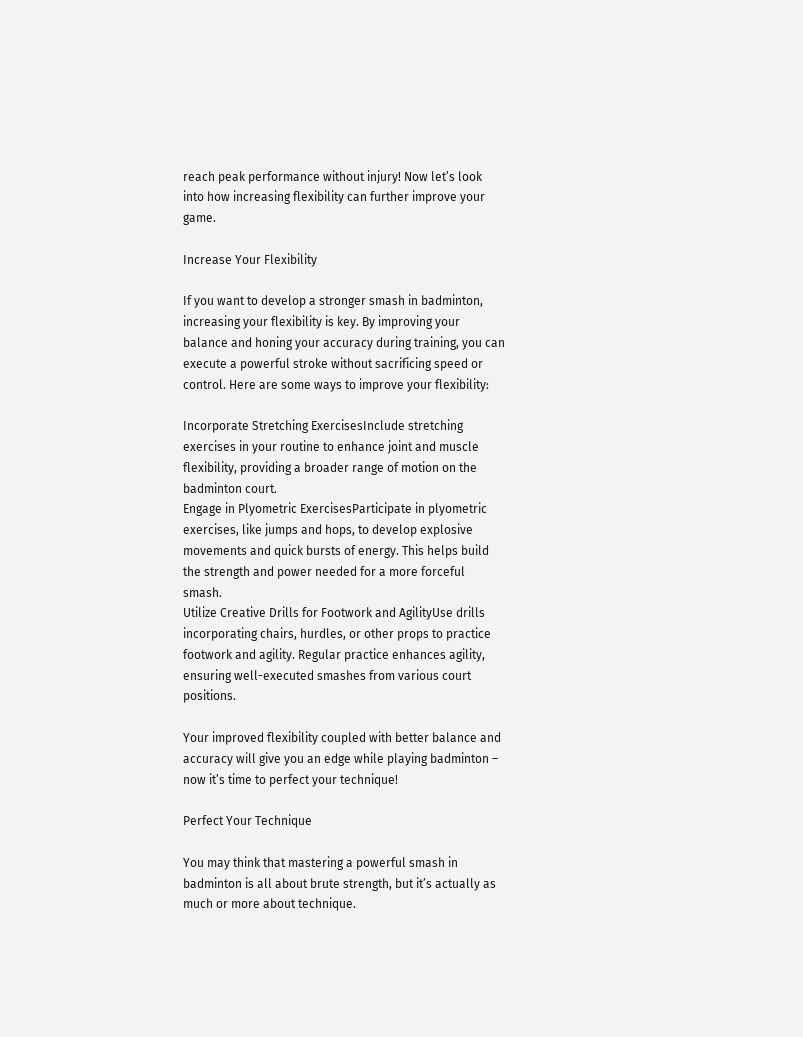reach peak performance without injury! Now let’s look into how increasing flexibility can further improve your game.

Increase Your Flexibility

If you want to develop a stronger smash in badminton, increasing your flexibility is key. By improving your balance and honing your accuracy during training, you can execute a powerful stroke without sacrificing speed or control. Here are some ways to improve your flexibility:

Incorporate Stretching ExercisesInclude stretching exercises in your routine to enhance joint and muscle flexibility, providing a broader range of motion on the badminton court.
Engage in Plyometric ExercisesParticipate in plyometric exercises, like jumps and hops, to develop explosive movements and quick bursts of energy. This helps build the strength and power needed for a more forceful smash.
Utilize Creative Drills for Footwork and AgilityUse drills incorporating chairs, hurdles, or other props to practice footwork and agility. Regular practice enhances agility, ensuring well-executed smashes from various court positions.

Your improved flexibility coupled with better balance and accuracy will give you an edge while playing badminton – now it’s time to perfect your technique!

Perfect Your Technique

You may think that mastering a powerful smash in badminton is all about brute strength, but it’s actually as much or more about technique.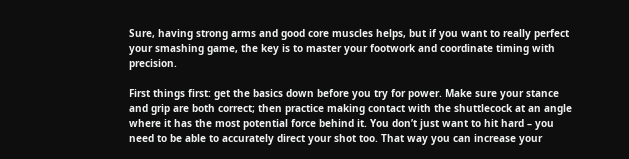Sure, having strong arms and good core muscles helps, but if you want to really perfect your smashing game, the key is to master your footwork and coordinate timing with precision.

First things first: get the basics down before you try for power. Make sure your stance and grip are both correct; then practice making contact with the shuttlecock at an angle where it has the most potential force behind it. You don’t just want to hit hard – you need to be able to accurately direct your shot too. That way you can increase your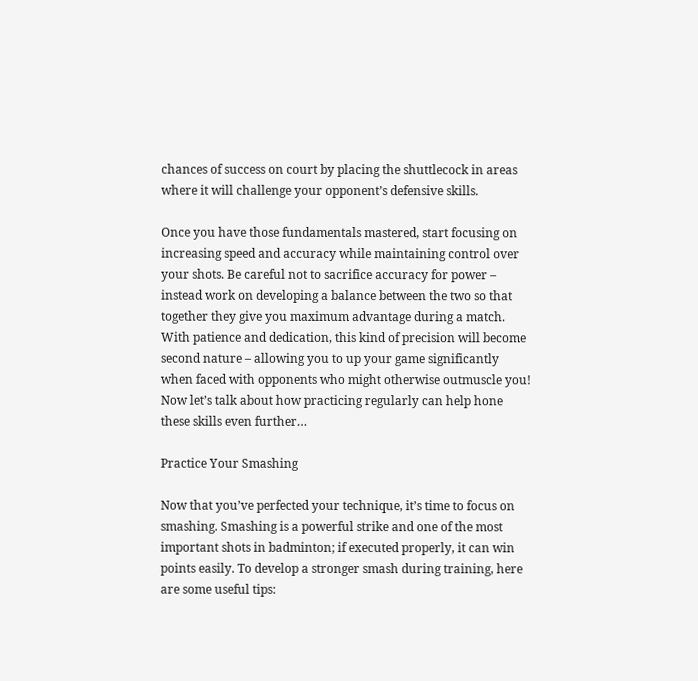chances of success on court by placing the shuttlecock in areas where it will challenge your opponent’s defensive skills.

Once you have those fundamentals mastered, start focusing on increasing speed and accuracy while maintaining control over your shots. Be careful not to sacrifice accuracy for power – instead work on developing a balance between the two so that together they give you maximum advantage during a match. With patience and dedication, this kind of precision will become second nature – allowing you to up your game significantly when faced with opponents who might otherwise outmuscle you! Now let’s talk about how practicing regularly can help hone these skills even further…

Practice Your Smashing

Now that you’ve perfected your technique, it’s time to focus on smashing. Smashing is a powerful strike and one of the most important shots in badminton; if executed properly, it can win points easily. To develop a stronger smash during training, here are some useful tips: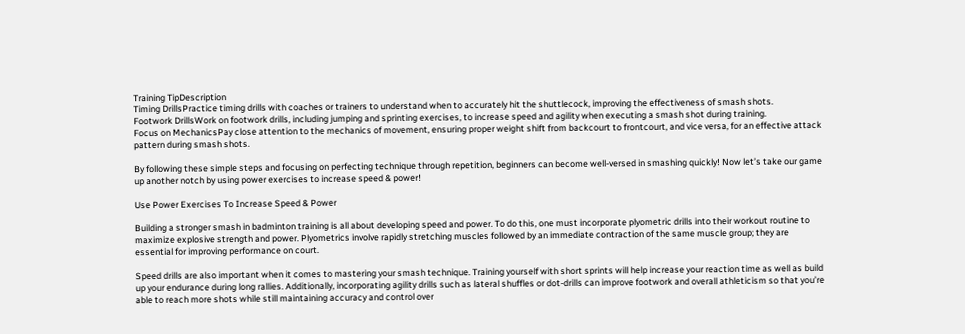Training TipDescription
Timing DrillsPractice timing drills with coaches or trainers to understand when to accurately hit the shuttlecock, improving the effectiveness of smash shots.
Footwork DrillsWork on footwork drills, including jumping and sprinting exercises, to increase speed and agility when executing a smash shot during training.
Focus on MechanicsPay close attention to the mechanics of movement, ensuring proper weight shift from backcourt to frontcourt, and vice versa, for an effective attack pattern during smash shots.

By following these simple steps and focusing on perfecting technique through repetition, beginners can become well-versed in smashing quickly! Now let’s take our game up another notch by using power exercises to increase speed & power!

Use Power Exercises To Increase Speed & Power

Building a stronger smash in badminton training is all about developing speed and power. To do this, one must incorporate plyometric drills into their workout routine to maximize explosive strength and power. Plyometrics involve rapidly stretching muscles followed by an immediate contraction of the same muscle group; they are essential for improving performance on court.

Speed drills are also important when it comes to mastering your smash technique. Training yourself with short sprints will help increase your reaction time as well as build up your endurance during long rallies. Additionally, incorporating agility drills such as lateral shuffles or dot-drills can improve footwork and overall athleticism so that you’re able to reach more shots while still maintaining accuracy and control over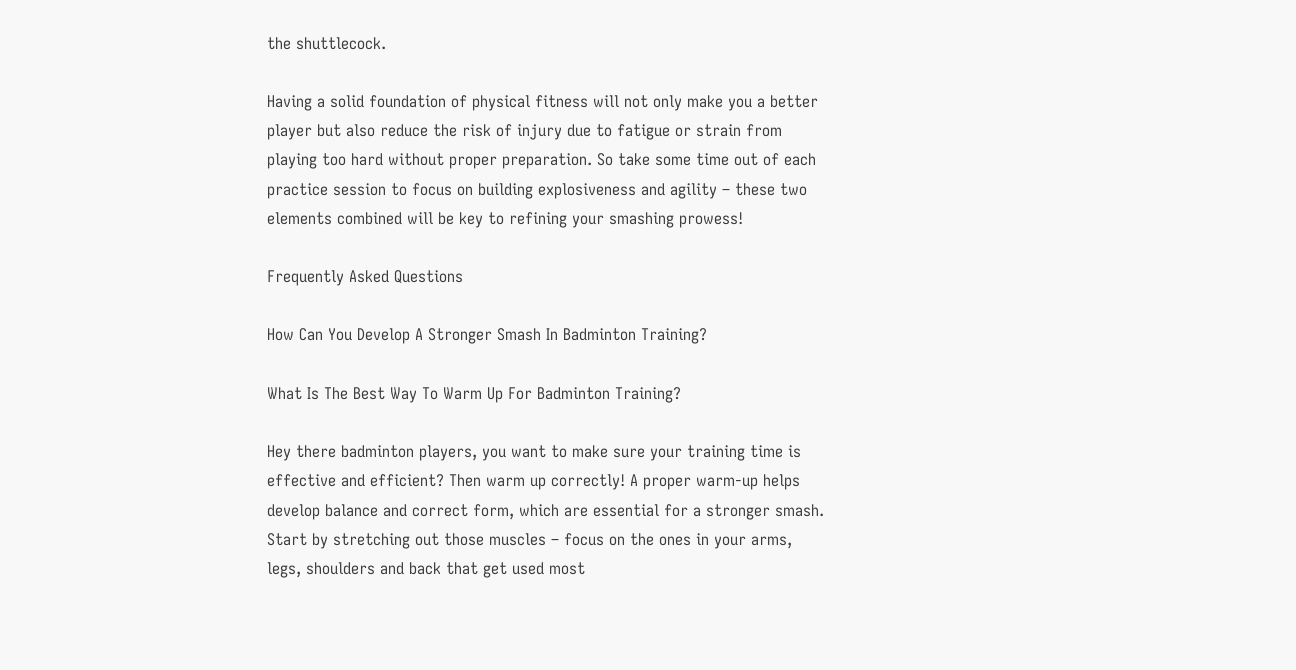the shuttlecock.

Having a solid foundation of physical fitness will not only make you a better player but also reduce the risk of injury due to fatigue or strain from playing too hard without proper preparation. So take some time out of each practice session to focus on building explosiveness and agility – these two elements combined will be key to refining your smashing prowess!

Frequently Asked Questions

How Can You Develop A Stronger Smash In Badminton Training?

What Is The Best Way To Warm Up For Badminton Training?

Hey there badminton players, you want to make sure your training time is effective and efficient? Then warm up correctly! A proper warm-up helps develop balance and correct form, which are essential for a stronger smash. Start by stretching out those muscles – focus on the ones in your arms, legs, shoulders and back that get used most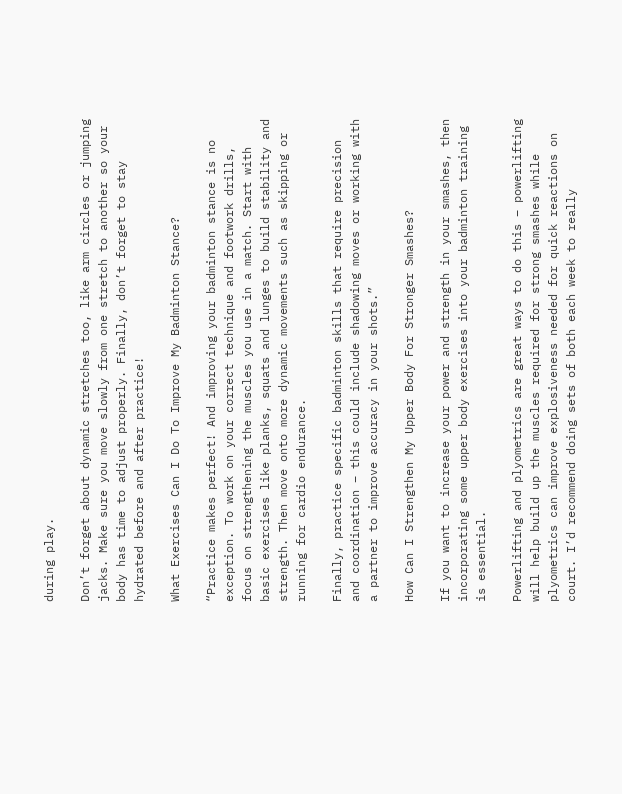during play.

Don’t forget about dynamic stretches too, like arm circles or jumping jacks. Make sure you move slowly from one stretch to another so your body has time to adjust properly. Finally, don’t forget to stay hydrated before and after practice!

What Exercises Can I Do To Improve My Badminton Stance?

“Practice makes perfect! And improving your badminton stance is no exception. To work on your correct technique and footwork drills, focus on strengthening the muscles you use in a match. Start with basic exercises like planks, squats and lunges to build stability and strength. Then move onto more dynamic movements such as skipping or running for cardio endurance.

Finally, practice specific badminton skills that require precision and coordination – this could include shadowing moves or working with a partner to improve accuracy in your shots.”

How Can I Strengthen My Upper Body For Stronger Smashes?

If you want to increase your power and strength in your smashes, then incorporating some upper body exercises into your badminton training is essential.

Powerlifting and plyometrics are great ways to do this – powerlifting will help build up the muscles required for strong smashes while plyometrics can improve explosiveness needed for quick reactions on court. I’d recommend doing sets of both each week to really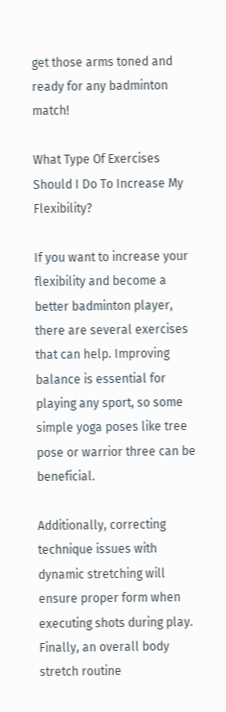get those arms toned and ready for any badminton match!

What Type Of Exercises Should I Do To Increase My Flexibility?

If you want to increase your flexibility and become a better badminton player, there are several exercises that can help. Improving balance is essential for playing any sport, so some simple yoga poses like tree pose or warrior three can be beneficial.

Additionally, correcting technique issues with dynamic stretching will ensure proper form when executing shots during play. Finally, an overall body stretch routine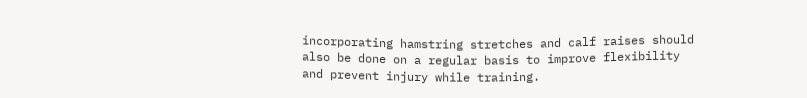incorporating hamstring stretches and calf raises should also be done on a regular basis to improve flexibility and prevent injury while training.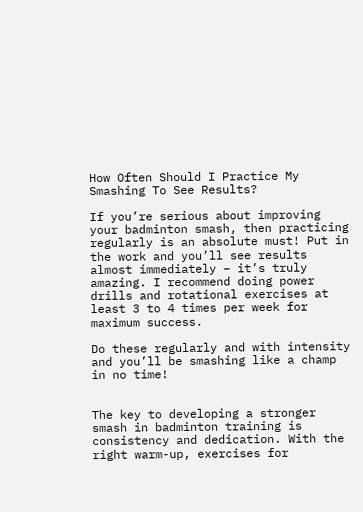How Often Should I Practice My Smashing To See Results?

If you’re serious about improving your badminton smash, then practicing regularly is an absolute must! Put in the work and you’ll see results almost immediately – it’s truly amazing. I recommend doing power drills and rotational exercises at least 3 to 4 times per week for maximum success.

Do these regularly and with intensity and you’ll be smashing like a champ in no time!


The key to developing a stronger smash in badminton training is consistency and dedication. With the right warm-up, exercises for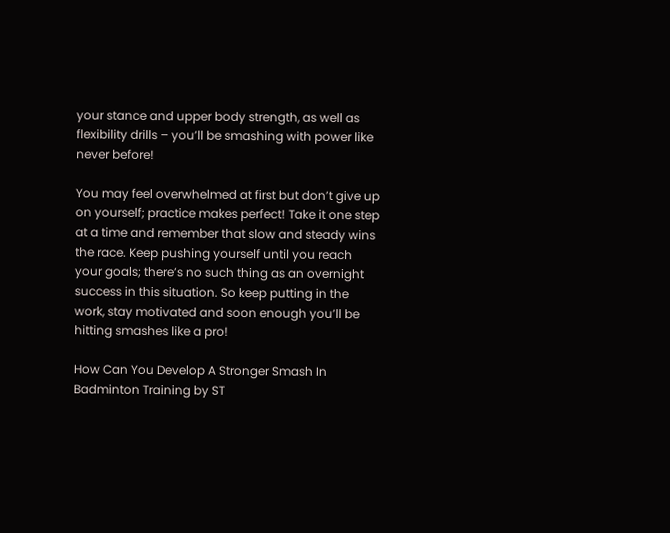your stance and upper body strength, as well as flexibility drills – you’ll be smashing with power like never before!

You may feel overwhelmed at first but don’t give up on yourself; practice makes perfect! Take it one step at a time and remember that slow and steady wins the race. Keep pushing yourself until you reach your goals; there’s no such thing as an overnight success in this situation. So keep putting in the work, stay motivated and soon enough you’ll be hitting smashes like a pro!

How Can You Develop A Stronger Smash In Badminton Training by ST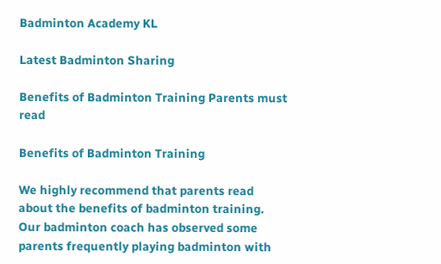Badminton Academy KL

Latest Badminton Sharing

Benefits of Badminton Training Parents must read

Benefits of Badminton Training

We highly recommend that parents read about the benefits of badminton training. Our badminton coach has observed some parents frequently playing badminton with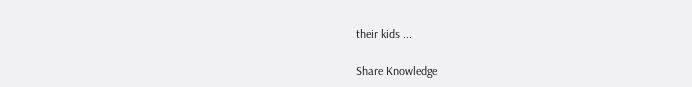their kids ...

Share Knowledge